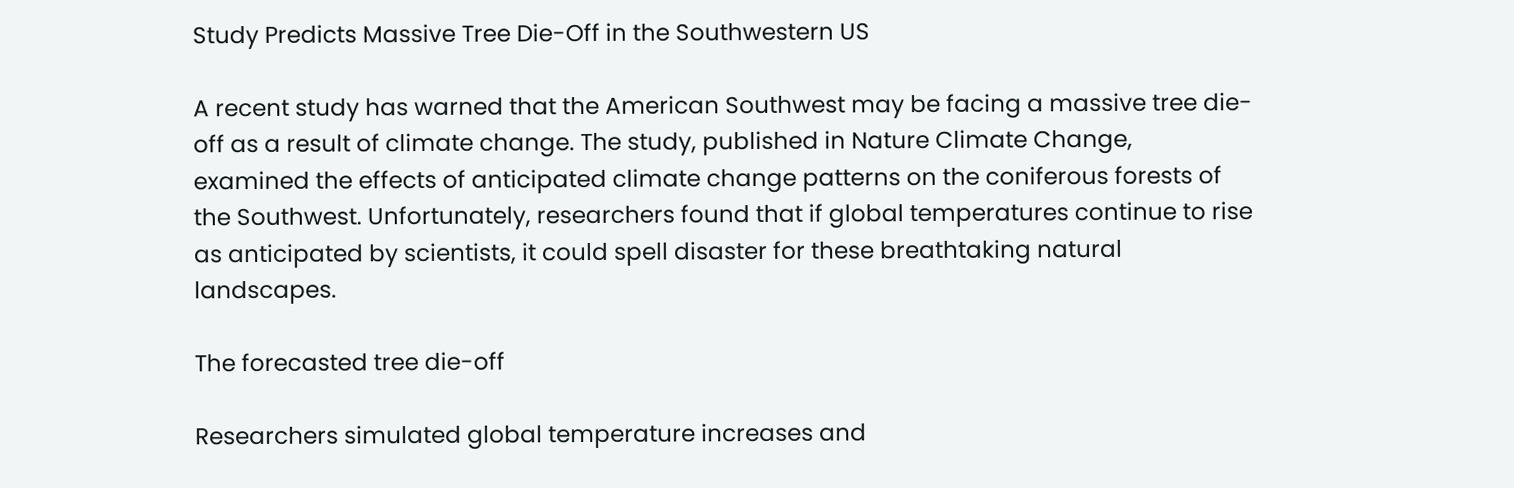Study Predicts Massive Tree Die-Off in the Southwestern US

A recent study has warned that the American Southwest may be facing a massive tree die-off as a result of climate change. The study, published in Nature Climate Change, examined the effects of anticipated climate change patterns on the coniferous forests of the Southwest. Unfortunately, researchers found that if global temperatures continue to rise as anticipated by scientists, it could spell disaster for these breathtaking natural landscapes.

The forecasted tree die-off

Researchers simulated global temperature increases and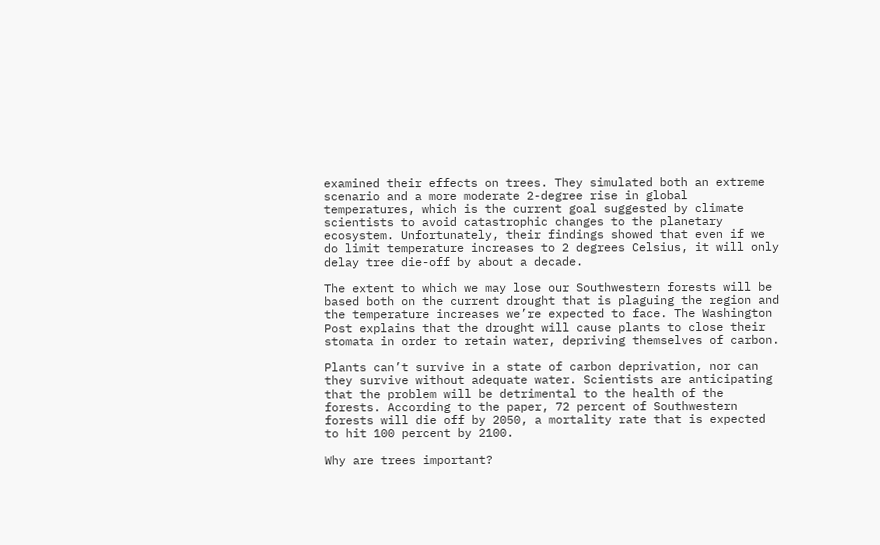examined their effects on trees. They simulated both an extreme scenario and a more moderate 2-degree rise in global temperatures, which is the current goal suggested by climate scientists to avoid catastrophic changes to the planetary ecosystem. Unfortunately, their findings showed that even if we do limit temperature increases to 2 degrees Celsius, it will only delay tree die-off by about a decade.

The extent to which we may lose our Southwestern forests will be based both on the current drought that is plaguing the region and the temperature increases we’re expected to face. The Washington Post explains that the drought will cause plants to close their stomata in order to retain water, depriving themselves of carbon.

Plants can’t survive in a state of carbon deprivation, nor can they survive without adequate water. Scientists are anticipating that the problem will be detrimental to the health of the forests. According to the paper, 72 percent of Southwestern forests will die off by 2050, a mortality rate that is expected to hit 100 percent by 2100.

Why are trees important?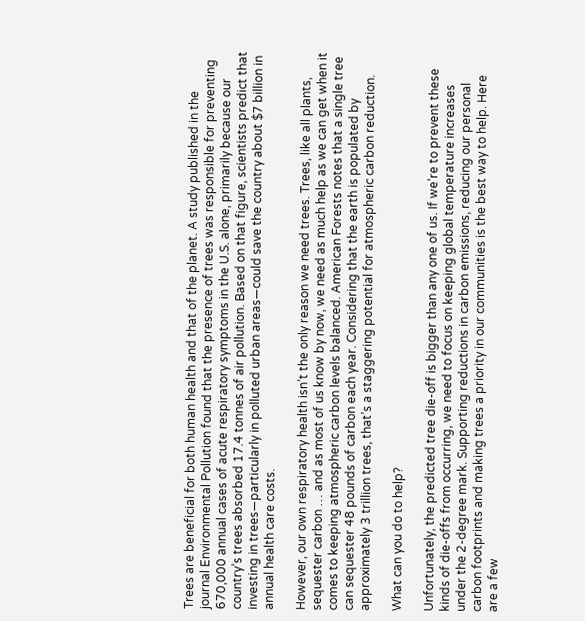Trees are beneficial for both human health and that of the planet. A study published in the journal Environmental Pollution found that the presence of trees was responsible for preventing 670,000 annual cases of acute respiratory symptoms in the U.S. alone, primarily because our country’s trees absorbed 17.4 tonnes of air pollution. Based on that figure, scientists predict that investing in trees—particularly in polluted urban areas—could save the country about $7 billion in annual health care costs.

However, our own respiratory health isn’t the only reason we need trees. Trees, like all plants, sequester carbon … and as most of us know by now, we need as much help as we can get when it comes to keeping atmospheric carbon levels balanced. American Forests notes that a single tree can sequester 48 pounds of carbon each year. Considering that the earth is populated by approximately 3 trillion trees, that’s a staggering potential for atmospheric carbon reduction.

What can you do to help?

Unfortunately, the predicted tree die-off is bigger than any one of us. If we’re to prevent these kinds of die-offs from occurring, we need to focus on keeping global temperature increases under the 2-degree mark. Supporting reductions in carbon emissions, reducing our personal carbon footprints and making trees a priority in our communities is the best way to help. Here are a few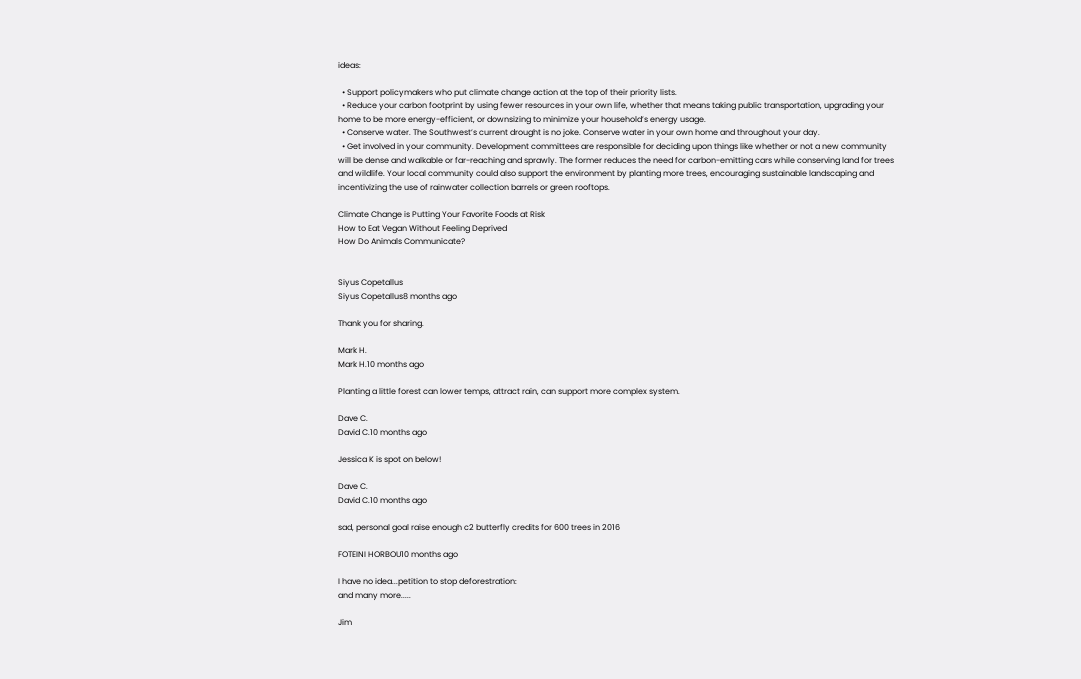ideas:

  • Support policymakers who put climate change action at the top of their priority lists.
  • Reduce your carbon footprint by using fewer resources in your own life, whether that means taking public transportation, upgrading your home to be more energy-efficient, or downsizing to minimize your household’s energy usage.
  • Conserve water. The Southwest’s current drought is no joke. Conserve water in your own home and throughout your day.
  • Get involved in your community. Development committees are responsible for deciding upon things like whether or not a new community will be dense and walkable or far-reaching and sprawly. The former reduces the need for carbon-emitting cars while conserving land for trees and wildlife. Your local community could also support the environment by planting more trees, encouraging sustainable landscaping and incentivizing the use of rainwater collection barrels or green rooftops.

Climate Change is Putting Your Favorite Foods at Risk
How to Eat Vegan Without Feeling Deprived
How Do Animals Communicate?


Siyus Copetallus
Siyus Copetallus8 months ago

Thank you for sharing.

Mark H.
Mark H.10 months ago

Planting a little forest can lower temps, attract rain, can support more complex system.

Dave C.
David C.10 months ago

Jessica K is spot on below!

Dave C.
David C.10 months ago

sad, personal goal raise enough c2 butterfly credits for 600 trees in 2016

FOTEINI HORBOU10 months ago

I have no idea...petition to stop deforestration:
and many more.....

Jim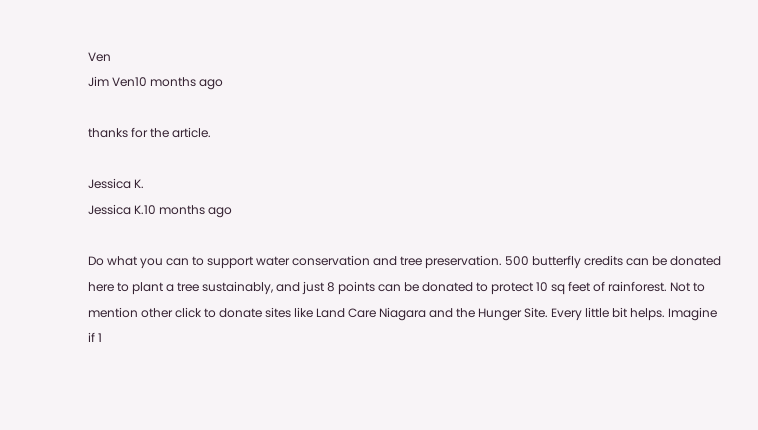Ven
Jim Ven10 months ago

thanks for the article.

Jessica K.
Jessica K.10 months ago

Do what you can to support water conservation and tree preservation. 500 butterfly credits can be donated here to plant a tree sustainably, and just 8 points can be donated to protect 10 sq feet of rainforest. Not to mention other click to donate sites like Land Care Niagara and the Hunger Site. Every little bit helps. Imagine if 1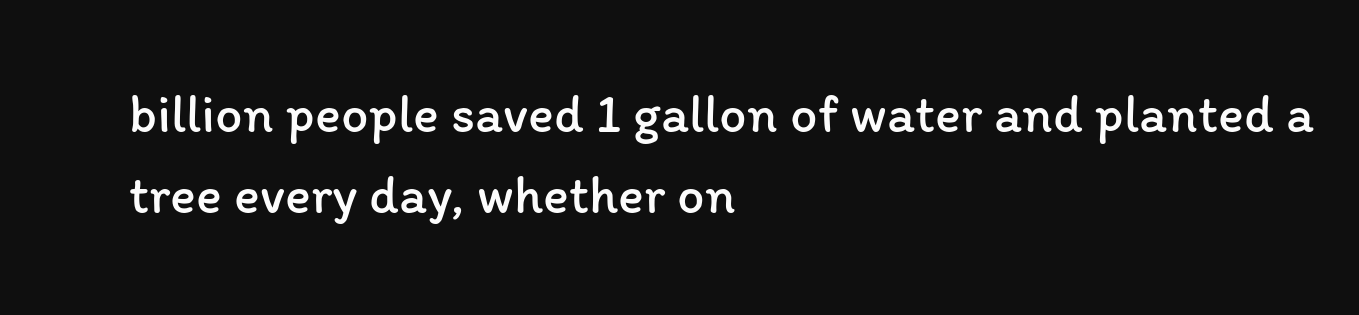billion people saved 1 gallon of water and planted a tree every day, whether on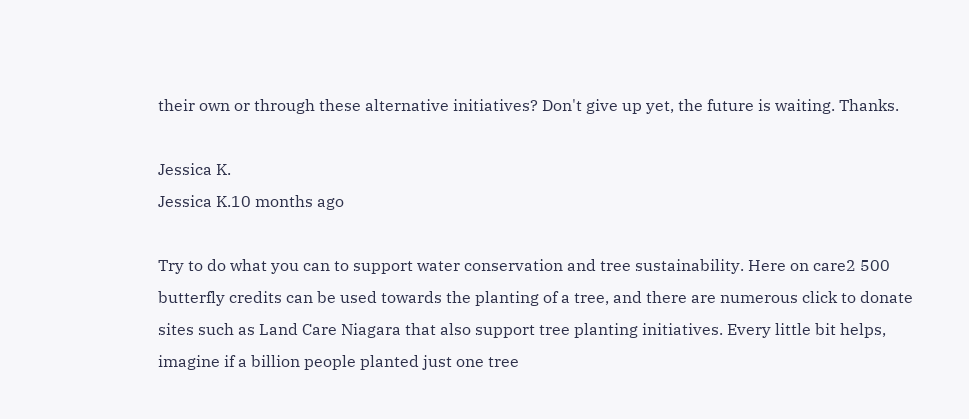their own or through these alternative initiatives? Don't give up yet, the future is waiting. Thanks.

Jessica K.
Jessica K.10 months ago

Try to do what you can to support water conservation and tree sustainability. Here on care2 500 butterfly credits can be used towards the planting of a tree, and there are numerous click to donate sites such as Land Care Niagara that also support tree planting initiatives. Every little bit helps, imagine if a billion people planted just one tree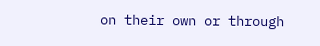on their own or through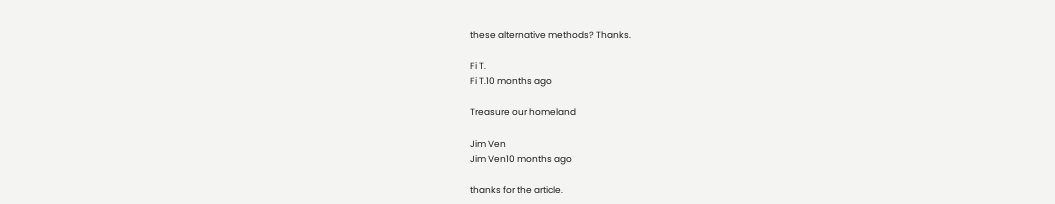these alternative methods? Thanks.

Fi T.
Fi T.10 months ago

Treasure our homeland

Jim Ven
Jim Ven10 months ago

thanks for the article.